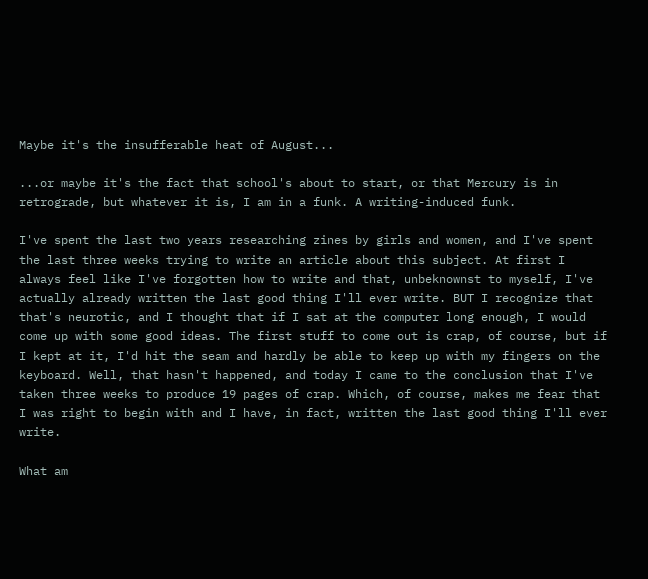Maybe it's the insufferable heat of August...

...or maybe it's the fact that school's about to start, or that Mercury is in retrograde, but whatever it is, I am in a funk. A writing-induced funk.

I've spent the last two years researching zines by girls and women, and I've spent the last three weeks trying to write an article about this subject. At first I always feel like I've forgotten how to write and that, unbeknownst to myself, I've actually already written the last good thing I'll ever write. BUT I recognize that that's neurotic, and I thought that if I sat at the computer long enough, I would come up with some good ideas. The first stuff to come out is crap, of course, but if I kept at it, I'd hit the seam and hardly be able to keep up with my fingers on the keyboard. Well, that hasn't happened, and today I came to the conclusion that I've taken three weeks to produce 19 pages of crap. Which, of course, makes me fear that I was right to begin with and I have, in fact, written the last good thing I'll ever write.

What am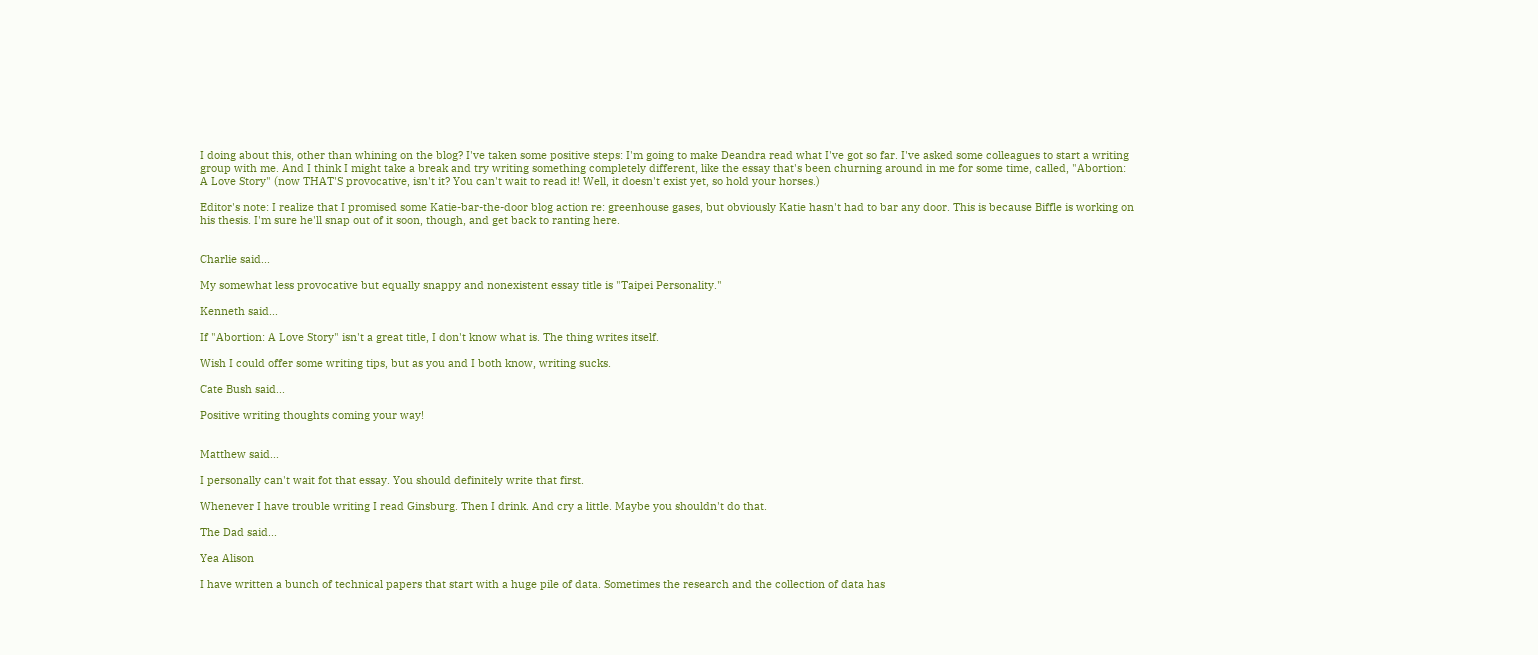I doing about this, other than whining on the blog? I've taken some positive steps: I'm going to make Deandra read what I've got so far. I've asked some colleagues to start a writing group with me. And I think I might take a break and try writing something completely different, like the essay that's been churning around in me for some time, called, "Abortion: A Love Story" (now THAT'S provocative, isn't it? You can't wait to read it! Well, it doesn't exist yet, so hold your horses.)

Editor's note: I realize that I promised some Katie-bar-the-door blog action re: greenhouse gases, but obviously Katie hasn't had to bar any door. This is because Biffle is working on his thesis. I'm sure he'll snap out of it soon, though, and get back to ranting here.


Charlie said...

My somewhat less provocative but equally snappy and nonexistent essay title is "Taipei Personality."

Kenneth said...

If "Abortion: A Love Story" isn't a great title, I don't know what is. The thing writes itself.

Wish I could offer some writing tips, but as you and I both know, writing sucks.

Cate Bush said...

Positive writing thoughts coming your way!


Matthew said...

I personally can't wait fot that essay. You should definitely write that first.

Whenever I have trouble writing I read Ginsburg. Then I drink. And cry a little. Maybe you shouldn't do that.

The Dad said...

Yea Alison

I have written a bunch of technical papers that start with a huge pile of data. Sometimes the research and the collection of data has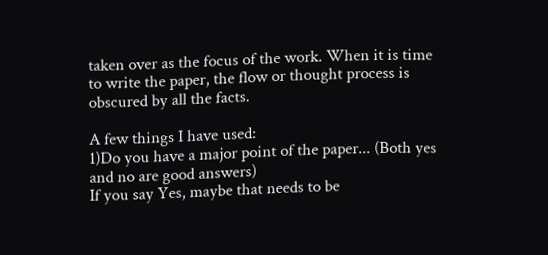taken over as the focus of the work. When it is time to write the paper, the flow or thought process is obscured by all the facts.

A few things I have used:
1)Do you have a major point of the paper... (Both yes and no are good answers)
If you say Yes, maybe that needs to be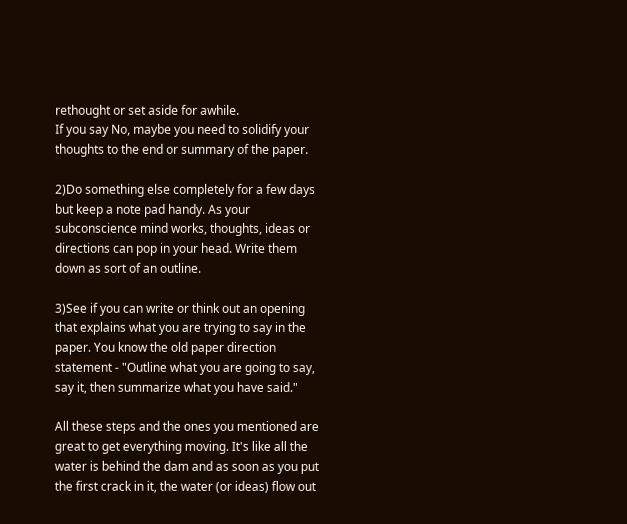rethought or set aside for awhile.
If you say No, maybe you need to solidify your thoughts to the end or summary of the paper.

2)Do something else completely for a few days but keep a note pad handy. As your subconscience mind works, thoughts, ideas or directions can pop in your head. Write them down as sort of an outline.

3)See if you can write or think out an opening that explains what you are trying to say in the paper. You know the old paper direction statement - "Outline what you are going to say, say it, then summarize what you have said."

All these steps and the ones you mentioned are great to get everything moving. It's like all the water is behind the dam and as soon as you put the first crack in it, the water (or ideas) flow out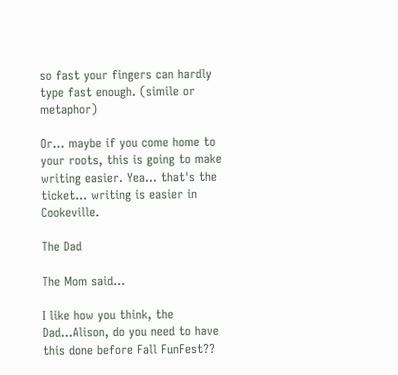so fast your fingers can hardly type fast enough. (simile or metaphor)

Or... maybe if you come home to your roots, this is going to make writing easier. Yea... that's the ticket... writing is easier in Cookeville.

The Dad

The Mom said...

I like how you think, the Dad...Alison, do you need to have this done before Fall FunFest??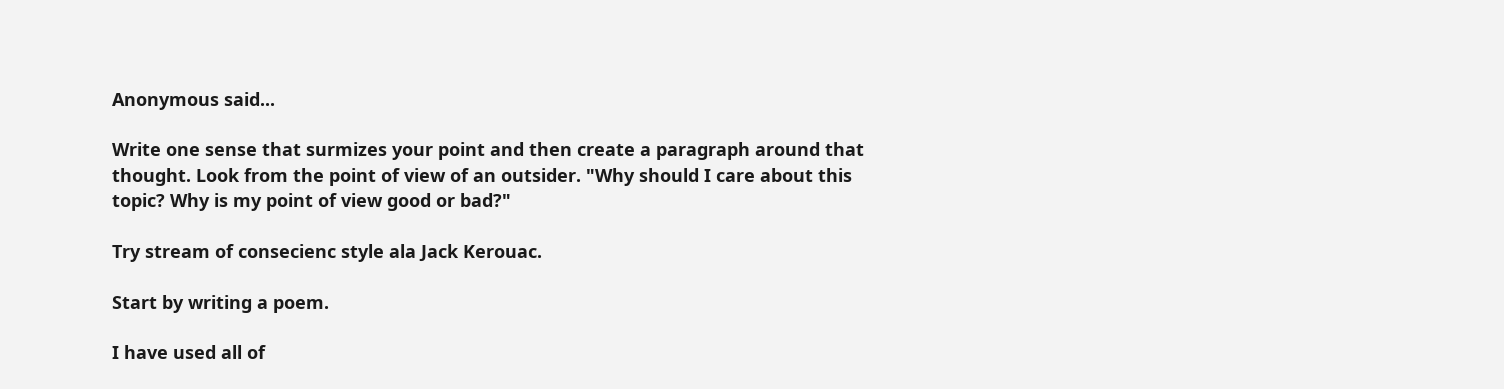Anonymous said...

Write one sense that surmizes your point and then create a paragraph around that thought. Look from the point of view of an outsider. "Why should I care about this topic? Why is my point of view good or bad?"

Try stream of consecienc style ala Jack Kerouac.

Start by writing a poem.

I have used all of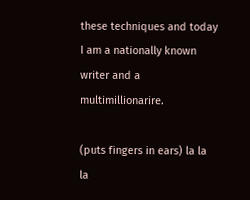these techniques and today I am a nationally known writer and a multimillionarire.

(puts fingers in ears) la la la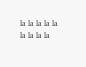la la la la la la la la la